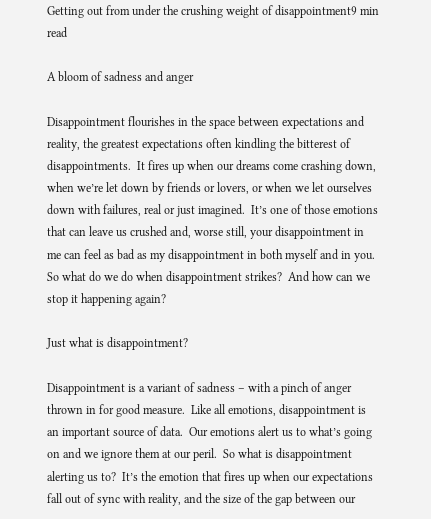Getting out from under the crushing weight of disappointment9 min read

A bloom of sadness and anger

Disappointment flourishes in the space between expectations and reality, the greatest expectations often kindling the bitterest of disappointments.  It fires up when our dreams come crashing down, when we’re let down by friends or lovers, or when we let ourselves down with failures, real or just imagined.  It’s one of those emotions that can leave us crushed and, worse still, your disappointment in me can feel as bad as my disappointment in both myself and in you.  So what do we do when disappointment strikes?  And how can we stop it happening again?

Just what is disappointment?

Disappointment is a variant of sadness – with a pinch of anger thrown in for good measure.  Like all emotions, disappointment is an important source of data.  Our emotions alert us to what’s going on and we ignore them at our peril.  So what is disappointment alerting us to?  It’s the emotion that fires up when our expectations fall out of sync with reality, and the size of the gap between our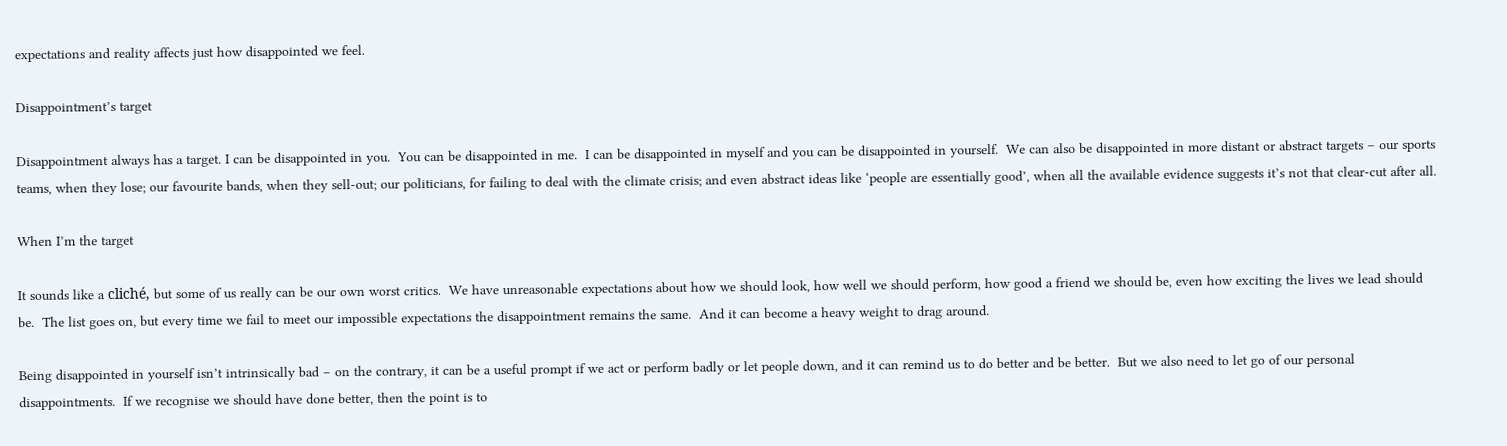expectations and reality affects just how disappointed we feel.

Disappointment’s target

Disappointment always has a target. I can be disappointed in you.  You can be disappointed in me.  I can be disappointed in myself and you can be disappointed in yourself.  We can also be disappointed in more distant or abstract targets – our sports teams, when they lose; our favourite bands, when they sell-out; our politicians, for failing to deal with the climate crisis; and even abstract ideas like ‘people are essentially good’, when all the available evidence suggests it’s not that clear-cut after all.

When I’m the target

It sounds like a cliché, but some of us really can be our own worst critics.  We have unreasonable expectations about how we should look, how well we should perform, how good a friend we should be, even how exciting the lives we lead should be.  The list goes on, but every time we fail to meet our impossible expectations the disappointment remains the same.  And it can become a heavy weight to drag around.

Being disappointed in yourself isn’t intrinsically bad – on the contrary, it can be a useful prompt if we act or perform badly or let people down, and it can remind us to do better and be better.  But we also need to let go of our personal disappointments.  If we recognise we should have done better, then the point is to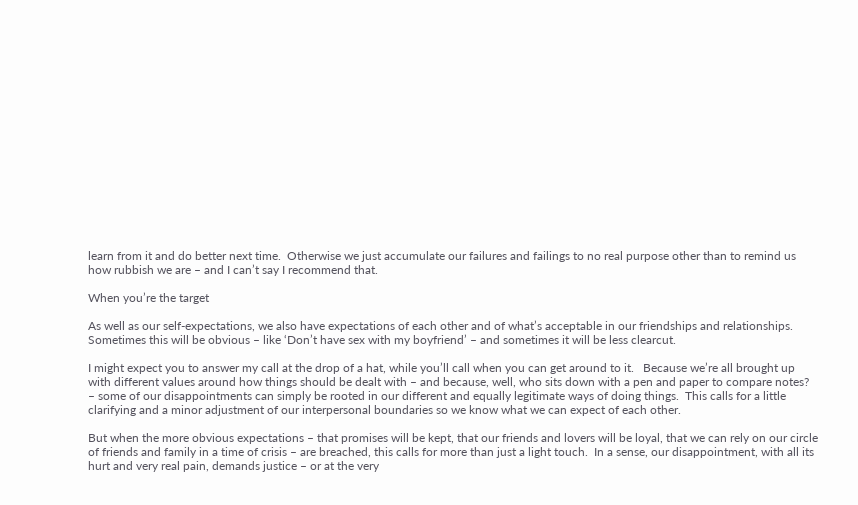learn from it and do better next time.  Otherwise we just accumulate our failures and failings to no real purpose other than to remind us how rubbish we are – and I can’t say I recommend that.

When you’re the target

As well as our self-expectations, we also have expectations of each other and of what’s acceptable in our friendships and relationships.  Sometimes this will be obvious – like ‘Don’t have sex with my boyfriend’ – and sometimes it will be less clearcut.

I might expect you to answer my call at the drop of a hat, while you’ll call when you can get around to it.   Because we’re all brought up with different values around how things should be dealt with – and because, well, who sits down with a pen and paper to compare notes? – some of our disappointments can simply be rooted in our different and equally legitimate ways of doing things.  This calls for a little clarifying and a minor adjustment of our interpersonal boundaries so we know what we can expect of each other.

But when the more obvious expectations – that promises will be kept, that our friends and lovers will be loyal, that we can rely on our circle of friends and family in a time of crisis – are breached, this calls for more than just a light touch.  In a sense, our disappointment, with all its hurt and very real pain, demands justice – or at the very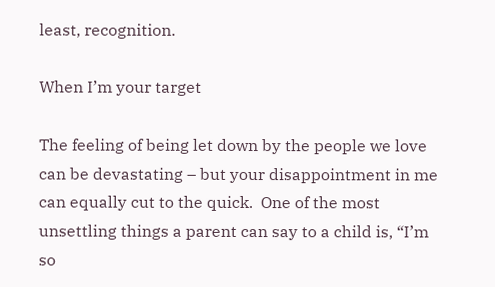least, recognition.

When I’m your target

The feeling of being let down by the people we love can be devastating – but your disappointment in me can equally cut to the quick.  One of the most unsettling things a parent can say to a child is, “I’m so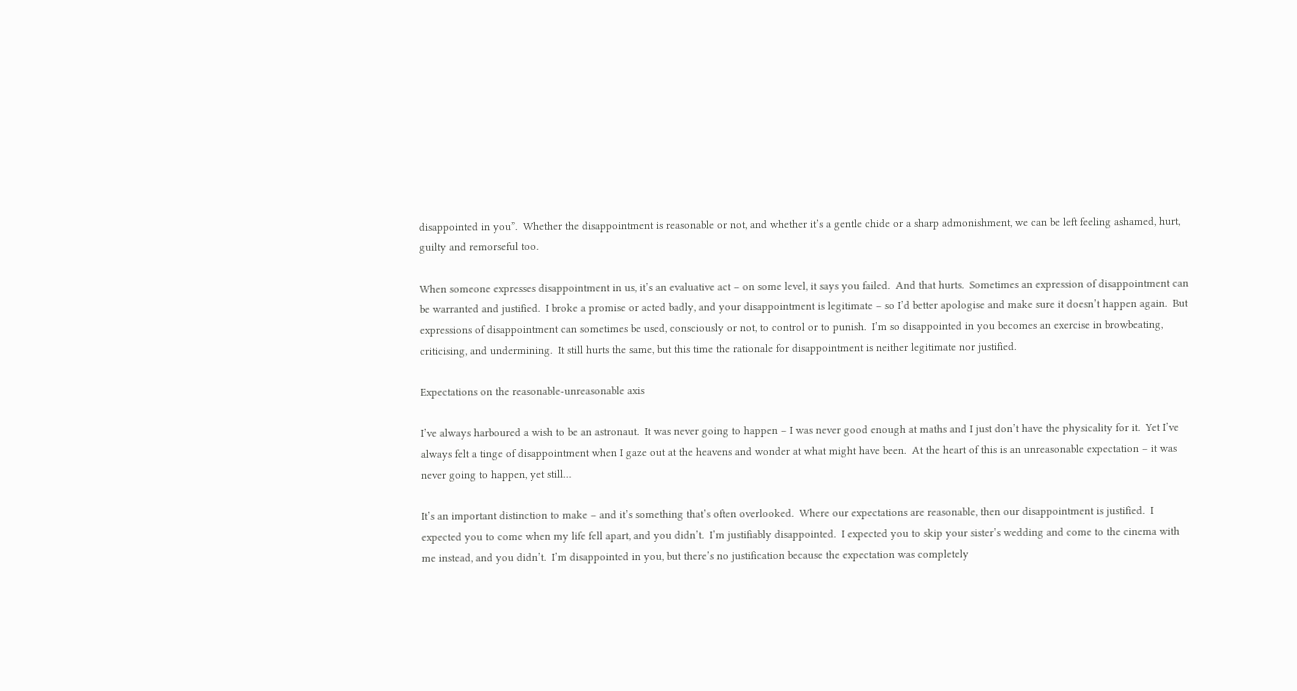disappointed in you”.  Whether the disappointment is reasonable or not, and whether it’s a gentle chide or a sharp admonishment, we can be left feeling ashamed, hurt, guilty and remorseful too.

When someone expresses disappointment in us, it’s an evaluative act – on some level, it says you failed.  And that hurts.  Sometimes an expression of disappointment can be warranted and justified.  I broke a promise or acted badly, and your disappointment is legitimate – so I’d better apologise and make sure it doesn’t happen again.  But expressions of disappointment can sometimes be used, consciously or not, to control or to punish.  I’m so disappointed in you becomes an exercise in browbeating, criticising, and undermining.  It still hurts the same, but this time the rationale for disappointment is neither legitimate nor justified.

Expectations on the reasonable-unreasonable axis

I’ve always harboured a wish to be an astronaut.  It was never going to happen – I was never good enough at maths and I just don’t have the physicality for it.  Yet I’ve always felt a tinge of disappointment when I gaze out at the heavens and wonder at what might have been.  At the heart of this is an unreasonable expectation – it was never going to happen, yet still…

It’s an important distinction to make – and it’s something that’s often overlooked.  Where our expectations are reasonable, then our disappointment is justified.  I expected you to come when my life fell apart, and you didn’t.  I’m justifiably disappointed.  I expected you to skip your sister’s wedding and come to the cinema with me instead, and you didn’t.  I’m disappointed in you, but there’s no justification because the expectation was completely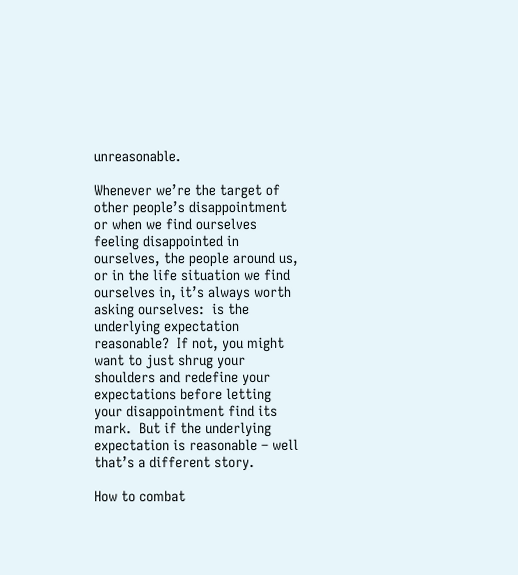unreasonable.

Whenever we’re the target of other people’s disappointment or when we find ourselves feeling disappointed in ourselves, the people around us, or in the life situation we find ourselves in, it’s always worth asking ourselves:  is the underlying expectation reasonable?  If not, you might want to just shrug your shoulders and redefine your expectations before letting your disappointment find its mark.  But if the underlying expectation is reasonable – well that’s a different story.

How to combat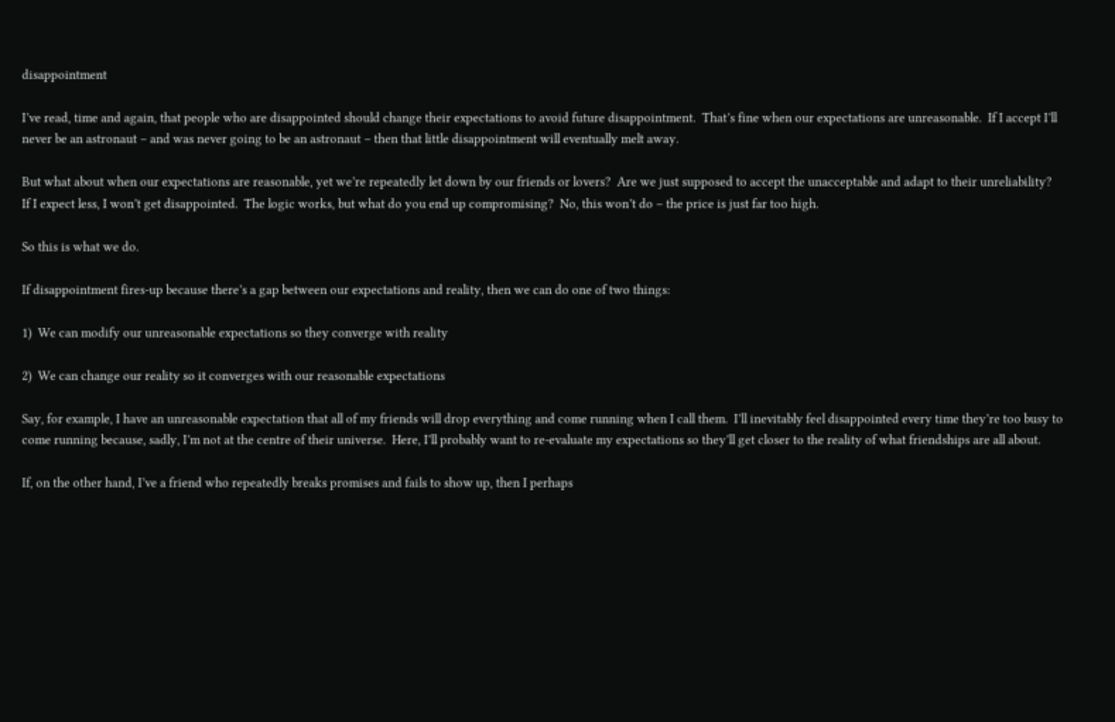disappointment

I’ve read, time and again, that people who are disappointed should change their expectations to avoid future disappointment.  That’s fine when our expectations are unreasonable.  If I accept I’ll never be an astronaut – and was never going to be an astronaut – then that little disappointment will eventually melt away.

But what about when our expectations are reasonable, yet we’re repeatedly let down by our friends or lovers?  Are we just supposed to accept the unacceptable and adapt to their unreliability?  If I expect less, I won’t get disappointed.  The logic works, but what do you end up compromising?  No, this won’t do – the price is just far too high.

So this is what we do.

If disappointment fires-up because there’s a gap between our expectations and reality, then we can do one of two things:

1)  We can modify our unreasonable expectations so they converge with reality

2)  We can change our reality so it converges with our reasonable expectations

Say, for example, I have an unreasonable expectation that all of my friends will drop everything and come running when I call them.  I’ll inevitably feel disappointed every time they’re too busy to come running because, sadly, I’m not at the centre of their universe.  Here, I’ll probably want to re-evaluate my expectations so they’ll get closer to the reality of what friendships are all about.

If, on the other hand, I’ve a friend who repeatedly breaks promises and fails to show up, then I perhaps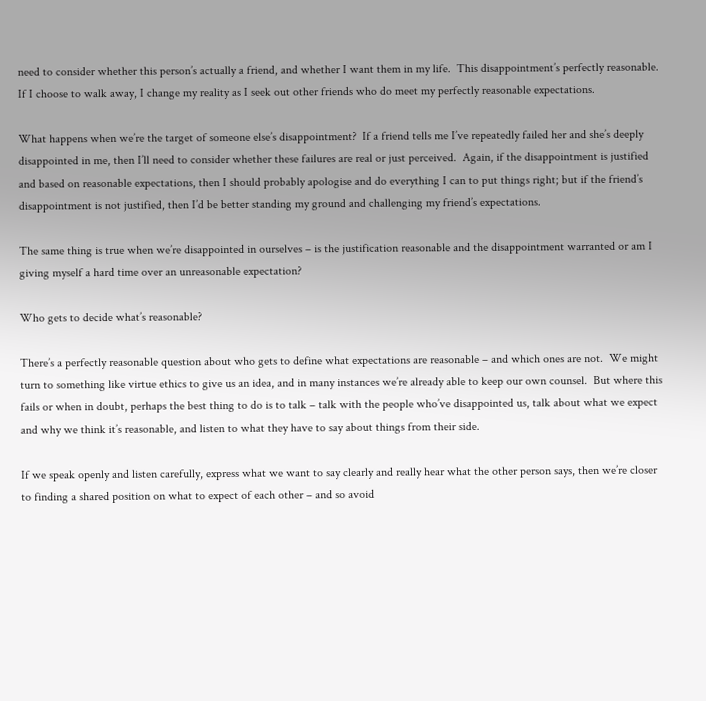need to consider whether this person’s actually a friend, and whether I want them in my life.  This disappointment’s perfectly reasonable.  If I choose to walk away, I change my reality as I seek out other friends who do meet my perfectly reasonable expectations.

What happens when we’re the target of someone else’s disappointment?  If a friend tells me I’ve repeatedly failed her and she’s deeply disappointed in me, then I’ll need to consider whether these failures are real or just perceived.  Again, if the disappointment is justified and based on reasonable expectations, then I should probably apologise and do everything I can to put things right; but if the friend’s disappointment is not justified, then I’d be better standing my ground and challenging my friend’s expectations.

The same thing is true when we’re disappointed in ourselves – is the justification reasonable and the disappointment warranted or am I giving myself a hard time over an unreasonable expectation?

Who gets to decide what’s reasonable?

There’s a perfectly reasonable question about who gets to define what expectations are reasonable – and which ones are not.  We might turn to something like virtue ethics to give us an idea, and in many instances we’re already able to keep our own counsel.  But where this fails or when in doubt, perhaps the best thing to do is to talk – talk with the people who’ve disappointed us, talk about what we expect and why we think it’s reasonable, and listen to what they have to say about things from their side.

If we speak openly and listen carefully, express what we want to say clearly and really hear what the other person says, then we’re closer to finding a shared position on what to expect of each other – and so avoid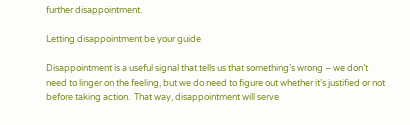further disappointment.

Letting disappointment be your guide

Disappointment is a useful signal that tells us that something’s wrong – we don’t need to linger on the feeling, but we do need to figure out whether it’s justified or not before taking action.  That way, disappointment will serve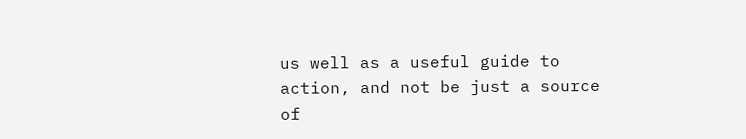us well as a useful guide to action, and not be just a source of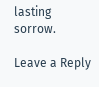lasting sorrow.

Leave a Reply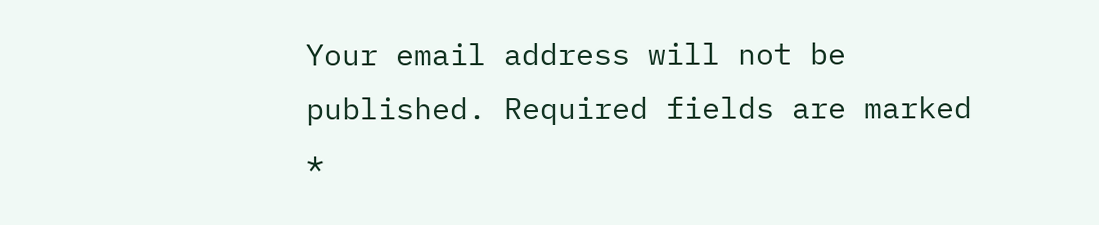Your email address will not be published. Required fields are marked *